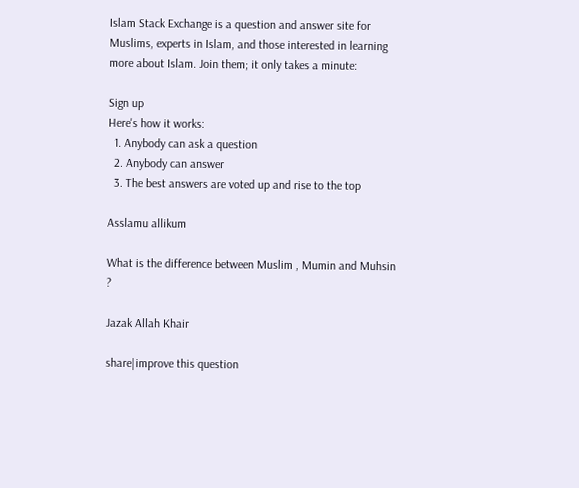Islam Stack Exchange is a question and answer site for Muslims, experts in Islam, and those interested in learning more about Islam. Join them; it only takes a minute:

Sign up
Here's how it works:
  1. Anybody can ask a question
  2. Anybody can answer
  3. The best answers are voted up and rise to the top

Asslamu allikum

What is the difference between Muslim , Mumin and Muhsin ?

Jazak Allah Khair

share|improve this question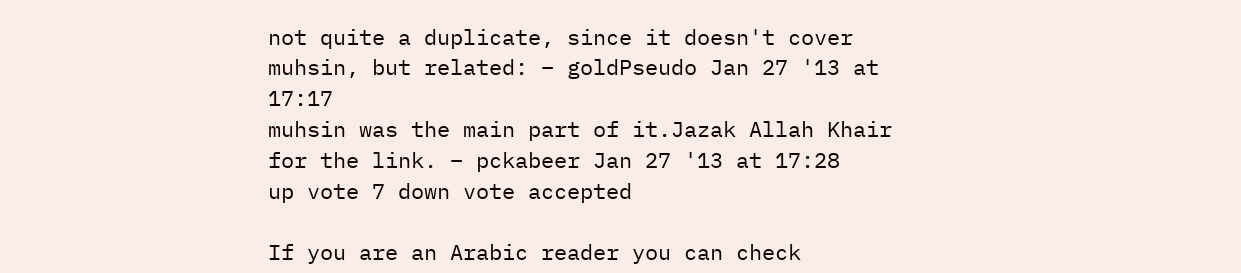not quite a duplicate, since it doesn't cover muhsin, but related: – goldPseudo Jan 27 '13 at 17:17
muhsin was the main part of it.Jazak Allah Khair for the link. – pckabeer Jan 27 '13 at 17:28
up vote 7 down vote accepted

If you are an Arabic reader you can check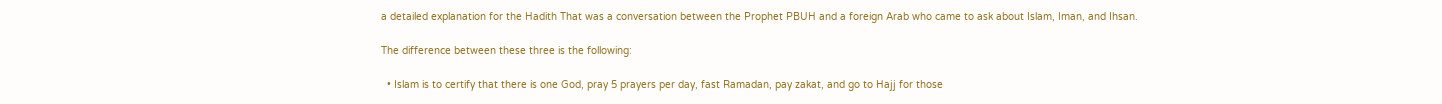a detailed explanation for the Hadith That was a conversation between the Prophet PBUH and a foreign Arab who came to ask about Islam, Iman, and Ihsan.

The difference between these three is the following:

  • Islam is to certify that there is one God, pray 5 prayers per day, fast Ramadan, pay zakat, and go to Hajj for those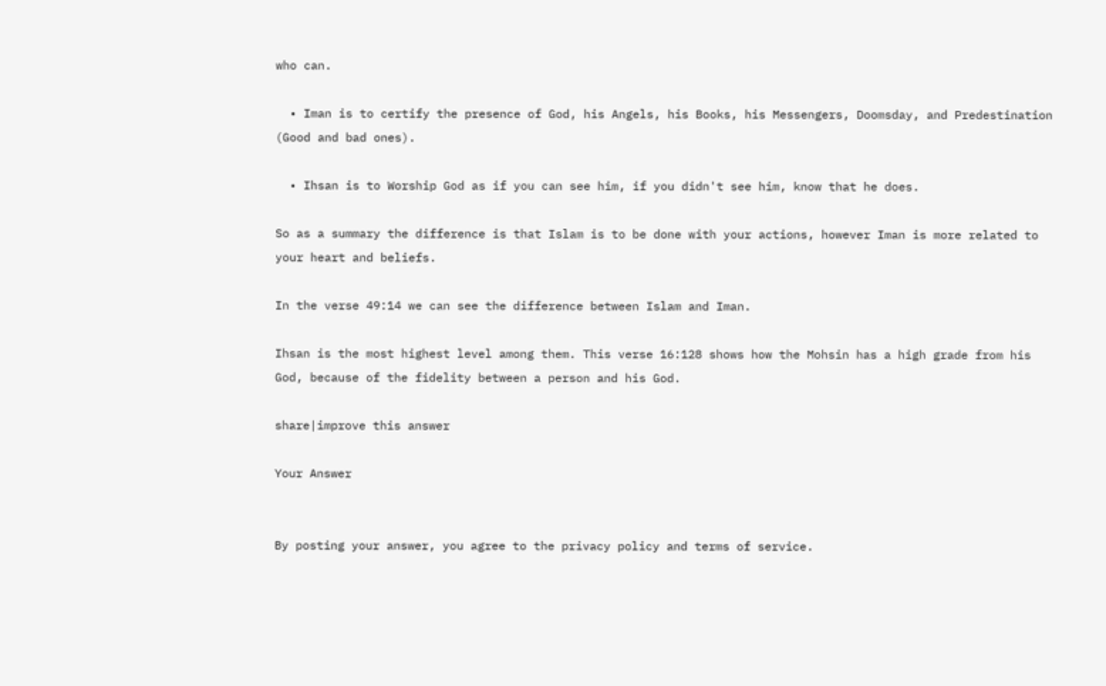who can.

  • Iman is to certify the presence of God, his Angels, his Books, his Messengers, Doomsday, and Predestination (Good and bad ones).

  • Ihsan is to Worship God as if you can see him, if you didn't see him, know that he does.

So as a summary the difference is that Islam is to be done with your actions, however Iman is more related to your heart and beliefs.

In the verse 49:14 we can see the difference between Islam and Iman.

Ihsan is the most highest level among them. This verse 16:128 shows how the Mohsin has a high grade from his God, because of the fidelity between a person and his God.

share|improve this answer

Your Answer


By posting your answer, you agree to the privacy policy and terms of service.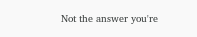Not the answer you're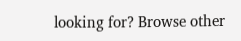looking for? Browse other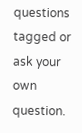questions tagged or ask your own question.